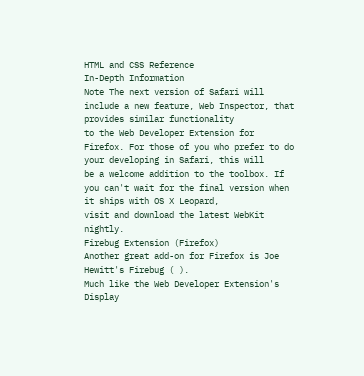HTML and CSS Reference
In-Depth Information
Note The next version of Safari will include a new feature, Web Inspector, that provides similar functionality
to the Web Developer Extension for Firefox. For those of you who prefer to do your developing in Safari, this will
be a welcome addition to the toolbox. If you can't wait for the final version when it ships with OS X Leopard,
visit and download the latest WebKit nightly.
Firebug Extension (Firefox)
Another great add-on for Firefox is Joe Hewitt's Firebug ( ).
Much like the Web Developer Extension's Display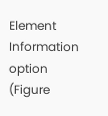Element Information option (Figure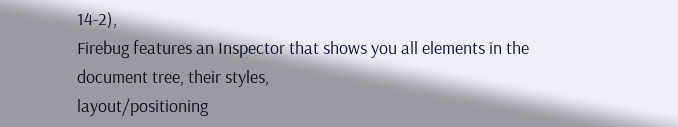14-2),
Firebug features an Inspector that shows you all elements in the document tree, their styles,
layout/positioning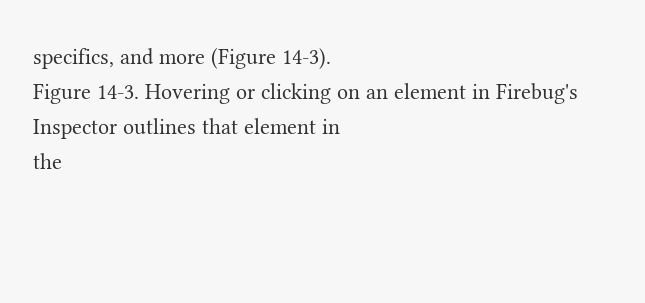specifics, and more (Figure 14-3).
Figure 14-3. Hovering or clicking on an element in Firebug's Inspector outlines that element in
the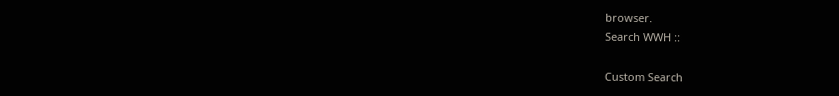browser.
Search WWH ::

Custom Search